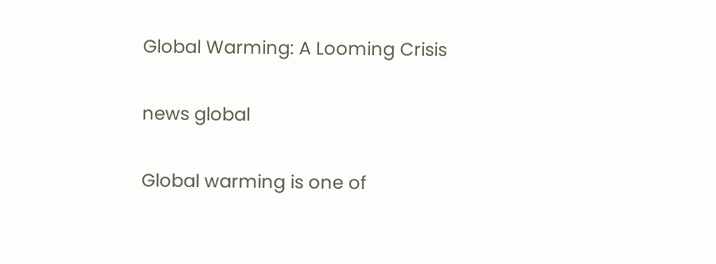Global Warming: A Looming Crisis

news global

Global warming is one of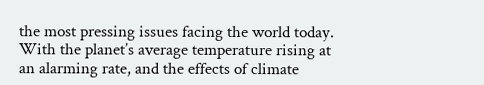the most pressing issues facing the world today. With the planet’s average temperature rising at an alarming rate, and the effects of climate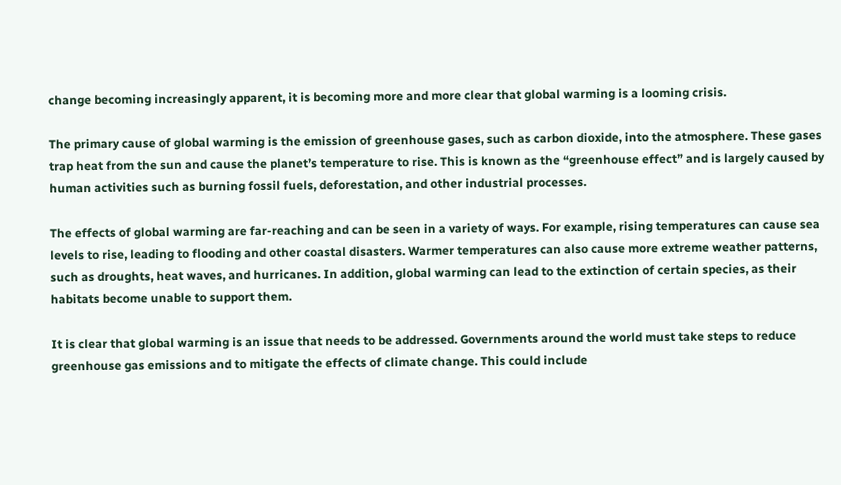change becoming increasingly apparent, it is becoming more and more clear that global warming is a looming crisis.

The primary cause of global warming is the emission of greenhouse gases, such as carbon dioxide, into the atmosphere. These gases trap heat from the sun and cause the planet’s temperature to rise. This is known as the “greenhouse effect” and is largely caused by human activities such as burning fossil fuels, deforestation, and other industrial processes.

The effects of global warming are far-reaching and can be seen in a variety of ways. For example, rising temperatures can cause sea levels to rise, leading to flooding and other coastal disasters. Warmer temperatures can also cause more extreme weather patterns, such as droughts, heat waves, and hurricanes. In addition, global warming can lead to the extinction of certain species, as their habitats become unable to support them.

It is clear that global warming is an issue that needs to be addressed. Governments around the world must take steps to reduce greenhouse gas emissions and to mitigate the effects of climate change. This could include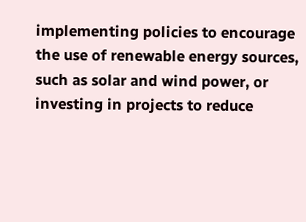implementing policies to encourage the use of renewable energy sources, such as solar and wind power, or investing in projects to reduce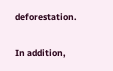deforestation.

In addition,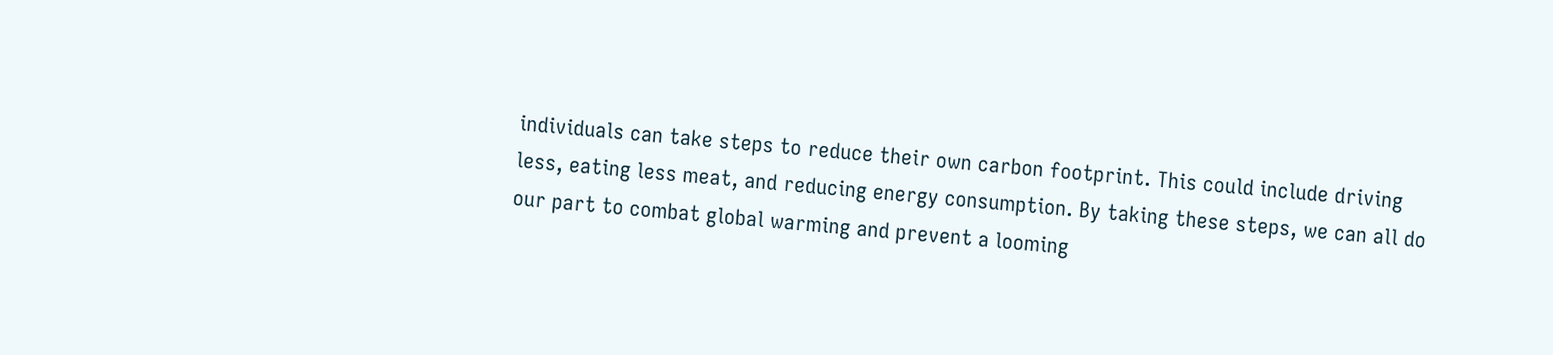individuals can take steps to reduce their own carbon footprint. This could include driving less, eating less meat, and reducing energy consumption. By taking these steps, we can all do our part to combat global warming and prevent a looming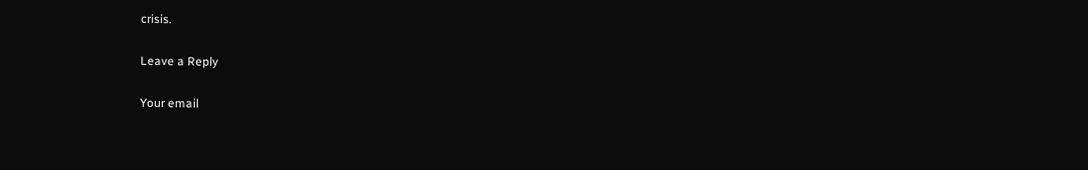crisis.

Leave a Reply

Your email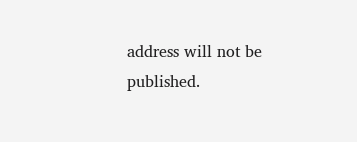address will not be published.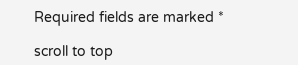Required fields are marked *

scroll to top